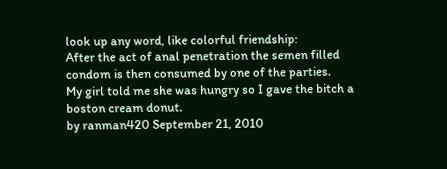look up any word, like colorful friendship:
After the act of anal penetration the semen filled condom is then consumed by one of the parties.
My girl told me she was hungry so I gave the bitch a boston cream donut.
by ranman420 September 21, 2010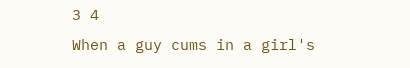3 4
When a guy cums in a girl's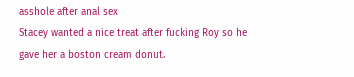asshole after anal sex
Stacey wanted a nice treat after fucking Roy so he gave her a boston cream donut.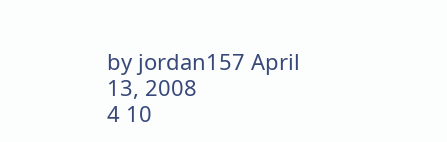by jordan157 April 13, 2008
4 10